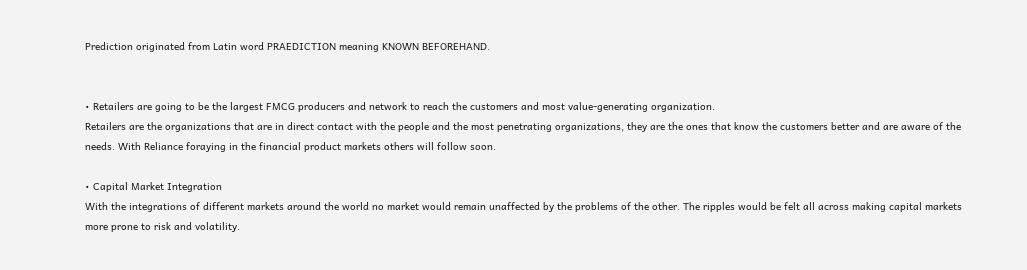Prediction originated from Latin word PRAEDICTION meaning KNOWN BEFOREHAND.


• Retailers are going to be the largest FMCG producers and network to reach the customers and most value-generating organization.
Retailers are the organizations that are in direct contact with the people and the most penetrating organizations, they are the ones that know the customers better and are aware of the needs. With Reliance foraying in the financial product markets others will follow soon.

• Capital Market Integration
With the integrations of different markets around the world no market would remain unaffected by the problems of the other. The ripples would be felt all across making capital markets more prone to risk and volatility.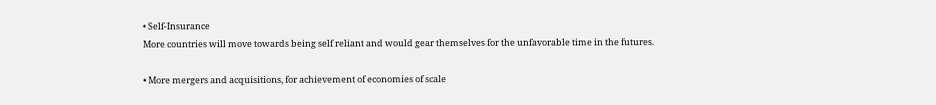• Self-Insurance
More countries will move towards being self reliant and would gear themselves for the unfavorable time in the futures.

• More mergers and acquisitions, for achievement of economies of scale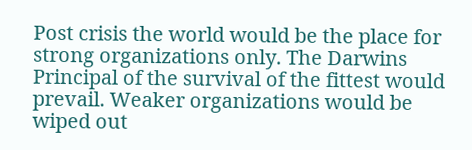Post crisis the world would be the place for strong organizations only. The Darwins Principal of the survival of the fittest would prevail. Weaker organizations would be wiped out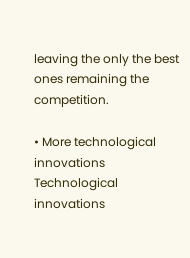leaving the only the best ones remaining the competition.

• More technological innovations
Technological innovations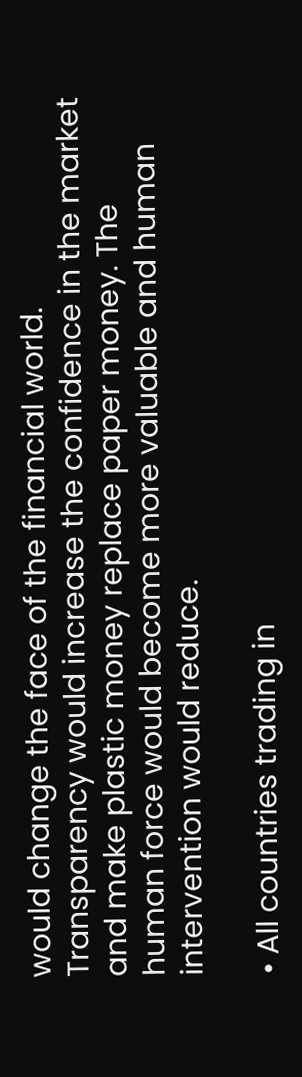would change the face of the financial world. Transparency would increase the confidence in the market and make plastic money replace paper money. The human force would become more valuable and human intervention would reduce.

• All countries trading in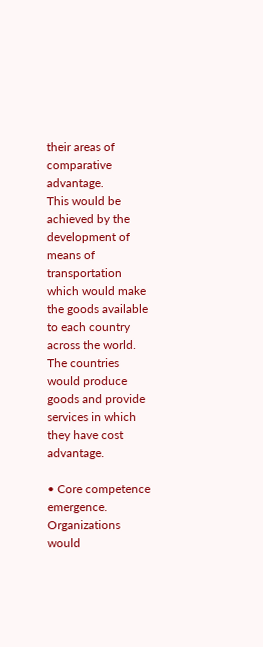their areas of comparative advantage.
This would be achieved by the development of means of transportation which would make the goods available to each country across the world. The countries would produce goods and provide services in which they have cost advantage.

• Core competence emergence.
Organizations would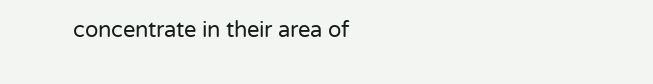concentrate in their area of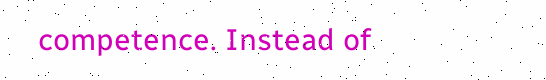competence. Instead of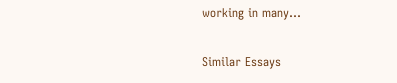working in many...

Similar Essays